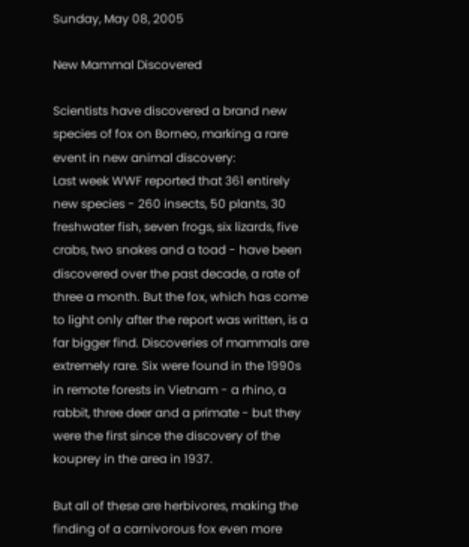Sunday, May 08, 2005

New Mammal Discovered

Scientists have discovered a brand new species of fox on Borneo, marking a rare event in new animal discovery:
Last week WWF reported that 361 entirely new species - 260 insects, 50 plants, 30 freshwater fish, seven frogs, six lizards, five crabs, two snakes and a toad - have been discovered over the past decade, a rate of three a month. But the fox, which has come to light only after the report was written, is a far bigger find. Discoveries of mammals are extremely rare. Six were found in the 1990s in remote forests in Vietnam - a rhino, a rabbit, three deer and a primate - but they were the first since the discovery of the kouprey in the area in 1937.

But all of these are herbivores, making the finding of a carnivorous fox even more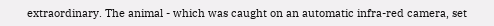extraordinary. The animal - which was caught on an automatic infra-red camera, set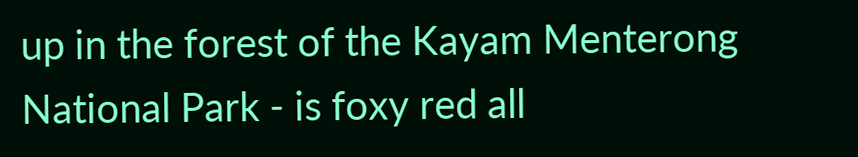up in the forest of the Kayam Menterong National Park - is foxy red all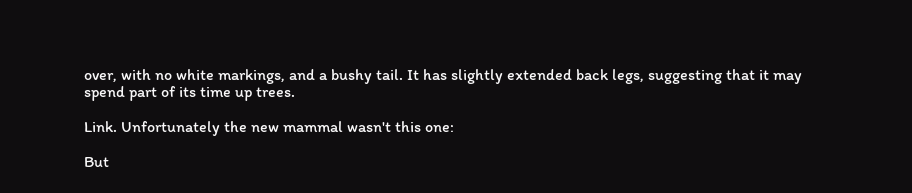over, with no white markings, and a bushy tail. It has slightly extended back legs, suggesting that it may spend part of its time up trees.

Link. Unfortunately the new mammal wasn't this one:

But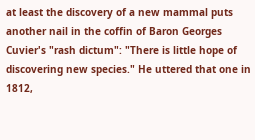at least the discovery of a new mammal puts another nail in the coffin of Baron Georges Cuvier's "rash dictum": "There is little hope of discovering new species." He uttered that one in 1812,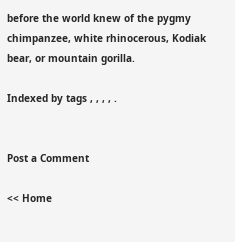before the world knew of the pygmy chimpanzee, white rhinocerous, Kodiak bear, or mountain gorilla.

Indexed by tags , , , , .


Post a Comment

<< Home